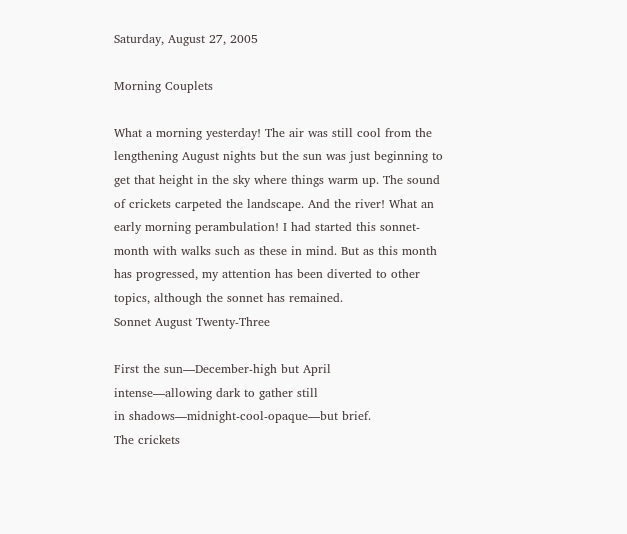Saturday, August 27, 2005

Morning Couplets

What a morning yesterday! The air was still cool from the lengthening August nights but the sun was just beginning to get that height in the sky where things warm up. The sound of crickets carpeted the landscape. And the river! What an early morning perambulation! I had started this sonnet-month with walks such as these in mind. But as this month has progressed, my attention has been diverted to other topics, although the sonnet has remained.
Sonnet August Twenty-Three

First the sun—December-high but April
intense—allowing dark to gather still
in shadows—midnight-cool-opaque—but brief.
The crickets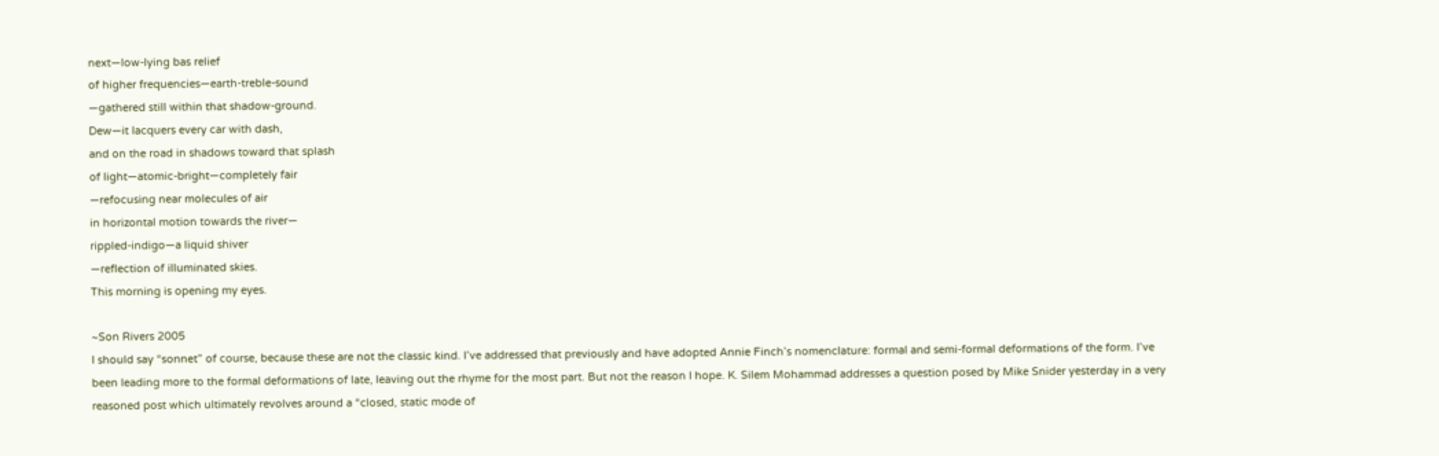next—low-lying bas relief
of higher frequencies—earth-treble-sound
—gathered still within that shadow-ground.
Dew—it lacquers every car with dash,
and on the road in shadows toward that splash
of light—atomic-bright—completely fair
—refocusing near molecules of air
in horizontal motion towards the river—
rippled-indigo—a liquid shiver
—reflection of illuminated skies.
This morning is opening my eyes.

~Son Rivers 2005
I should say “sonnet” of course, because these are not the classic kind. I’ve addressed that previously and have adopted Annie Finch’s nomenclature: formal and semi-formal deformations of the form. I’ve been leading more to the formal deformations of late, leaving out the rhyme for the most part. But not the reason I hope. K. Silem Mohammad addresses a question posed by Mike Snider yesterday in a very reasoned post which ultimately revolves around a “closed, static mode of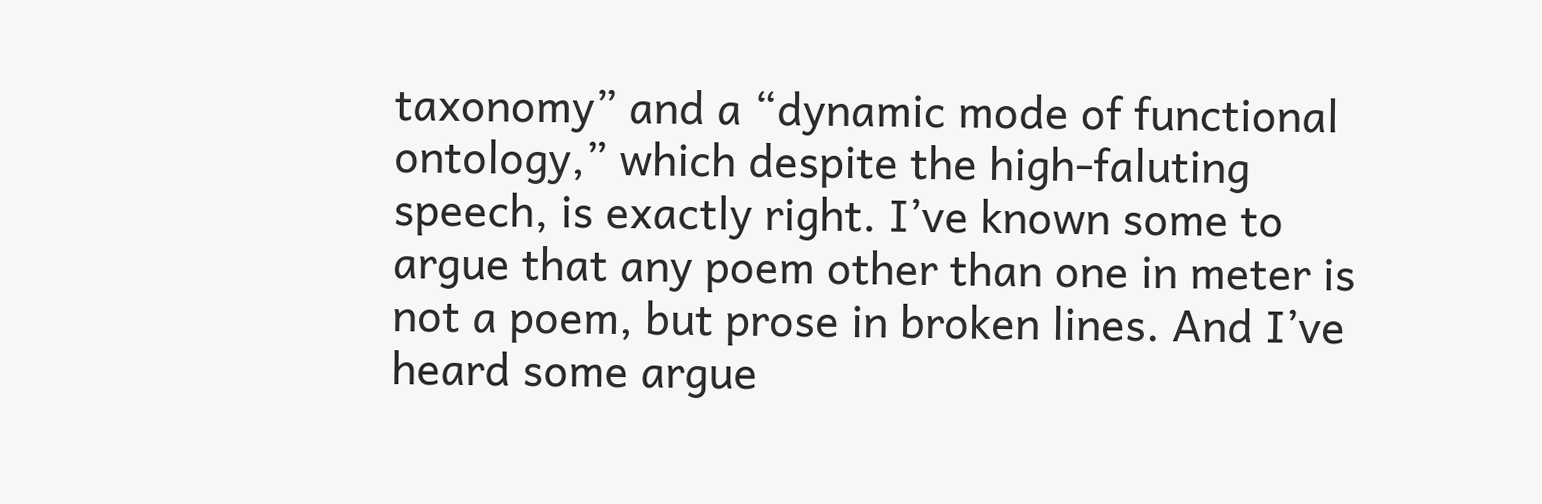taxonomy” and a “dynamic mode of functional ontology,” which despite the high-faluting speech, is exactly right. I’ve known some to argue that any poem other than one in meter is not a poem, but prose in broken lines. And I’ve heard some argue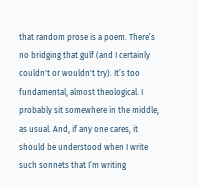that random prose is a poem. There’s no bridging that gulf (and I certainly couldn't or wouldn't try). It’s too fundamental, almost theological. I probably sit somewhere in the middle, as usual. And, if any one cares, it should be understood when I write such sonnets that I’m writing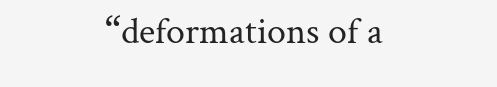“deformations of a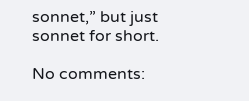sonnet,” but just sonnet for short.

No comments: